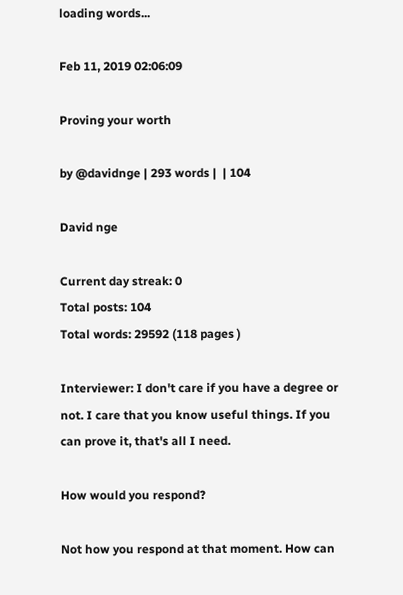loading words...

Feb 11, 2019 02:06:09

Proving your worth

by @davidnge | 293 words |  | 104

David nge

Current day streak: 0
Total posts: 104
Total words: 29592 (118 pages )

Interviewer: I don't care if you have a degree or not. I care that you know useful things. If you can prove it, that's all I need.

How would you respond?

Not how you respond at that moment. How can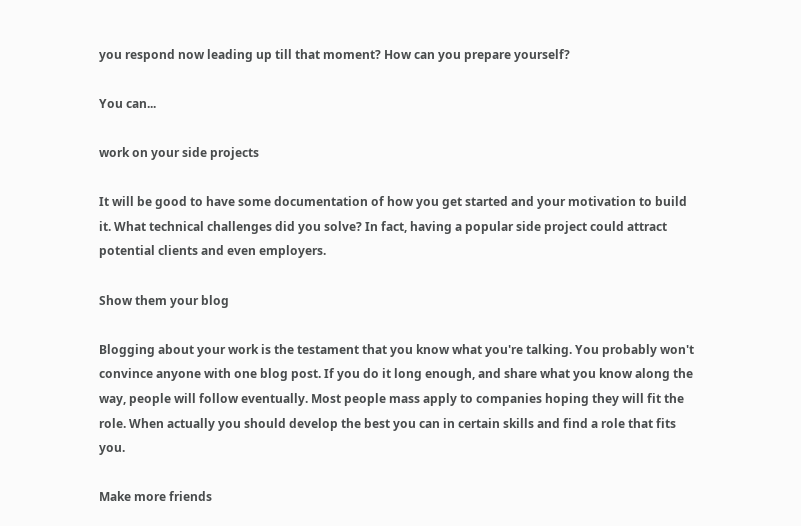you respond now leading up till that moment? How can you prepare yourself?

You can...

work on your side projects

It will be good to have some documentation of how you get started and your motivation to build it. What technical challenges did you solve? In fact, having a popular side project could attract potential clients and even employers.

Show them your blog

Blogging about your work is the testament that you know what you're talking. You probably won't convince anyone with one blog post. If you do it long enough, and share what you know along the way, people will follow eventually. Most people mass apply to companies hoping they will fit the role. When actually you should develop the best you can in certain skills and find a role that fits you.

Make more friends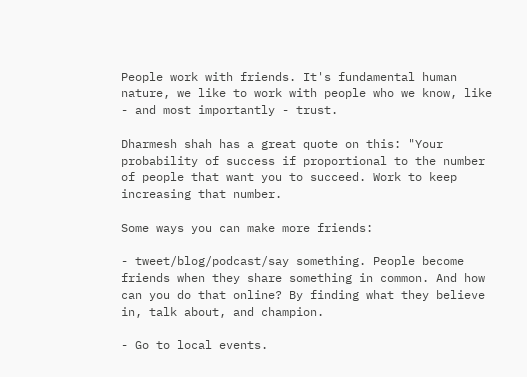People work with friends. It's fundamental human nature, we like to work with people who we know, like - and most importantly - trust.

Dharmesh shah has a great quote on this: "Your probability of success if proportional to the number of people that want you to succeed. Work to keep increasing that number.

Some ways you can make more friends:

- tweet/blog/podcast/say something. People become friends when they share something in common. And how can you do that online? By finding what they believe in, talk about, and champion.

- Go to local events.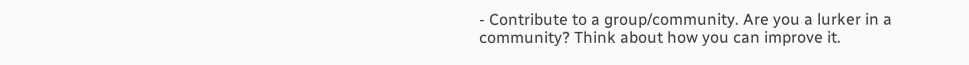- Contribute to a group/community. Are you a lurker in a community? Think about how you can improve it.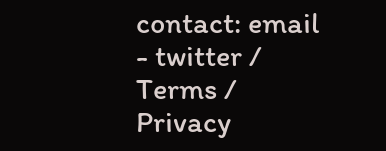contact: email - twitter / Terms / Privacy